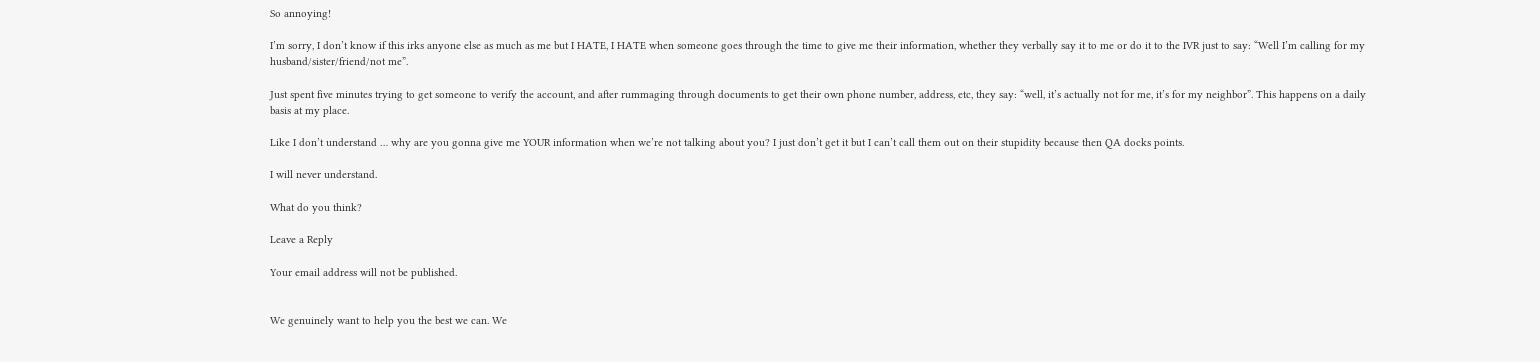So annoying!

I’m sorry, I don’t know if this irks anyone else as much as me but I HATE, I HATE when someone goes through the time to give me their information, whether they verbally say it to me or do it to the IVR just to say: “Well I’m calling for my husband/sister/friend/not me”.

Just spent five minutes trying to get someone to verify the account, and after rummaging through documents to get their own phone number, address, etc, they say: “well, it’s actually not for me, it’s for my neighbor”. This happens on a daily basis at my place.

Like I don’t understand … why are you gonna give me YOUR information when we’re not talking about you? I just don’t get it but I can’t call them out on their stupidity because then QA docks points.

I will never understand.

What do you think?

Leave a Reply

Your email address will not be published.


We genuinely want to help you the best we can. We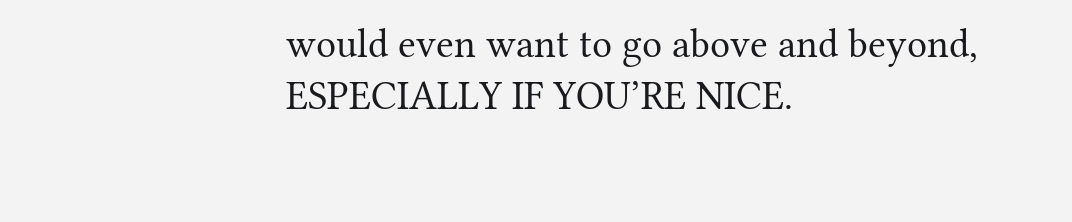would even want to go above and beyond, ESPECIALLY IF YOU’RE NICE.